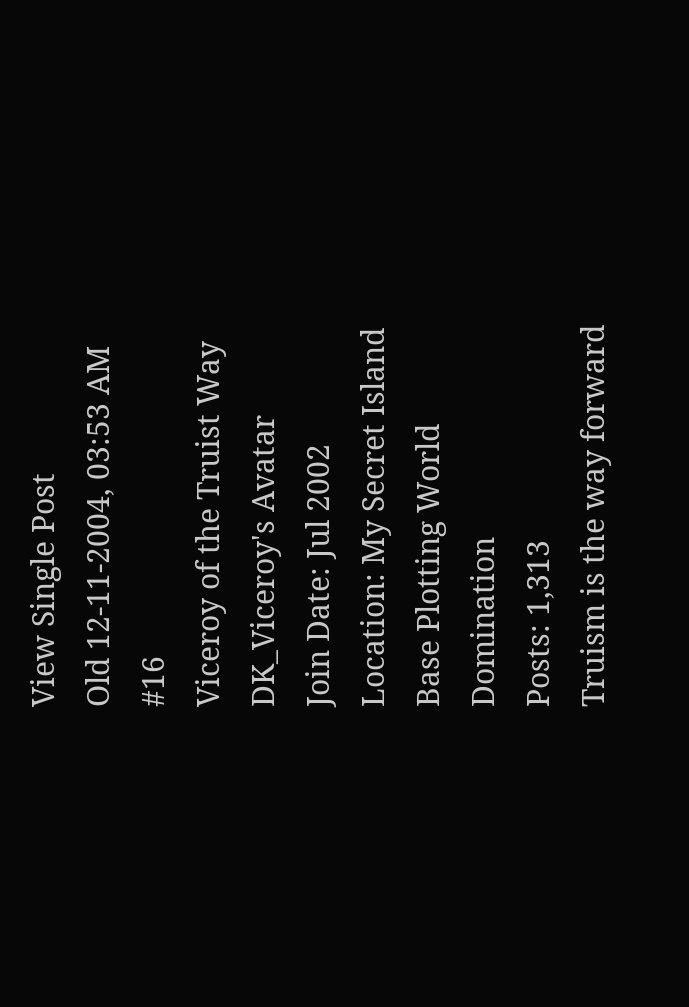View Single Post
Old 12-11-2004, 03:53 AM   #16
Viceroy of the Truist Way
DK_Viceroy's Avatar
Join Date: Jul 2002
Location: My Secret Island Base Plotting World Domination
Posts: 1,313
Truism is the way forward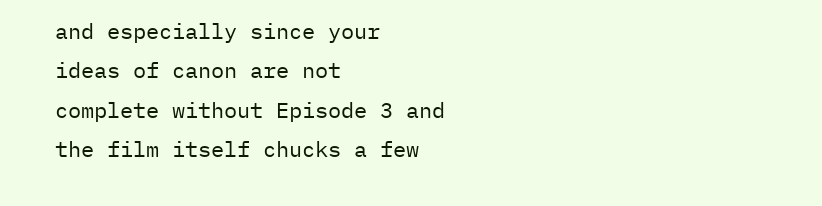and especially since your ideas of canon are not complete without Episode 3 and the film itself chucks a few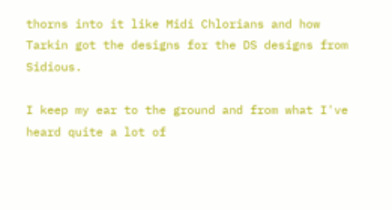thorns into it like Midi Chlorians and how Tarkin got the designs for the DS designs from Sidious.

I keep my ear to the ground and from what I've heard quite a lot of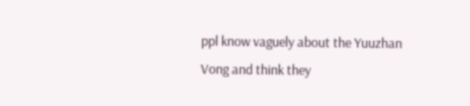ppl know vaguely about the Yuuzhan Vong and think they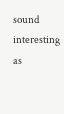sound interesting as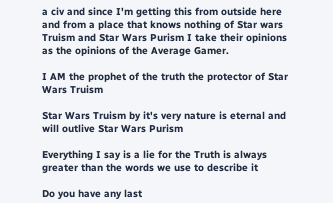a civ and since I'm getting this from outside here and from a place that knows nothing of Star wars Truism and Star Wars Purism I take their opinions as the opinions of the Average Gamer.

I AM the prophet of the truth the protector of Star Wars Truism

Star Wars Truism by it's very nature is eternal and will outlive Star Wars Purism

Everything I say is a lie for the Truth is always greater than the words we use to describe it

Do you have any last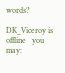words?

DK_Viceroy is offline   you may: